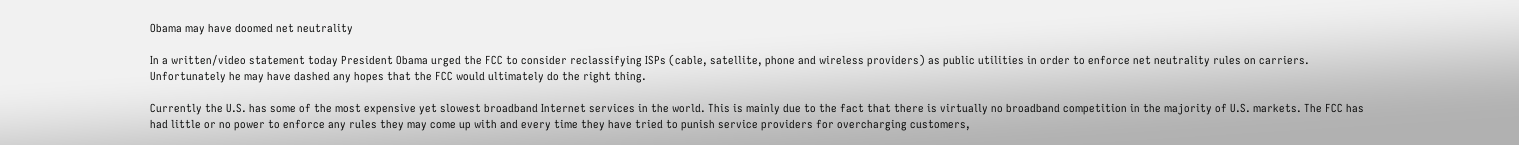Obama may have doomed net neutrality

In a written/video statement today President Obama urged the FCC to consider reclassifying ISPs (cable, satellite, phone and wireless providers) as public utilities in order to enforce net neutrality rules on carriers. Unfortunately he may have dashed any hopes that the FCC would ultimately do the right thing.

Currently the U.S. has some of the most expensive yet slowest broadband Internet services in the world. This is mainly due to the fact that there is virtually no broadband competition in the majority of U.S. markets. The FCC has had little or no power to enforce any rules they may come up with and every time they have tried to punish service providers for overcharging customers,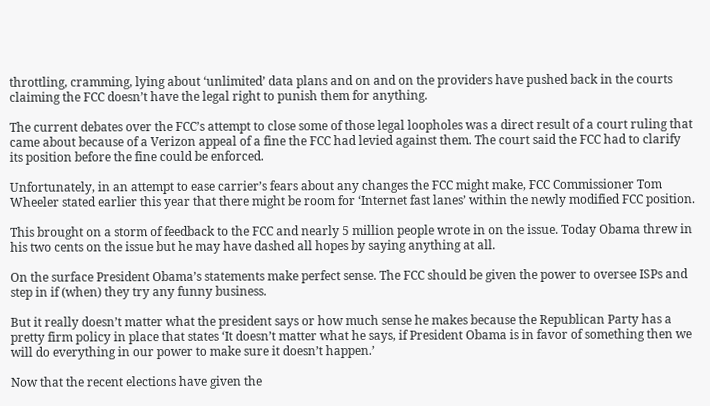throttling, cramming, lying about ‘unlimited’ data plans and on and on the providers have pushed back in the courts claiming the FCC doesn’t have the legal right to punish them for anything.

The current debates over the FCC’s attempt to close some of those legal loopholes was a direct result of a court ruling that came about because of a Verizon appeal of a fine the FCC had levied against them. The court said the FCC had to clarify its position before the fine could be enforced.

Unfortunately, in an attempt to ease carrier’s fears about any changes the FCC might make, FCC Commissioner Tom Wheeler stated earlier this year that there might be room for ‘Internet fast lanes’ within the newly modified FCC position.

This brought on a storm of feedback to the FCC and nearly 5 million people wrote in on the issue. Today Obama threw in his two cents on the issue but he may have dashed all hopes by saying anything at all.

On the surface President Obama’s statements make perfect sense. The FCC should be given the power to oversee ISPs and step in if (when) they try any funny business.

But it really doesn’t matter what the president says or how much sense he makes because the Republican Party has a pretty firm policy in place that states ‘It doesn’t matter what he says, if President Obama is in favor of something then we will do everything in our power to make sure it doesn’t happen.’

Now that the recent elections have given the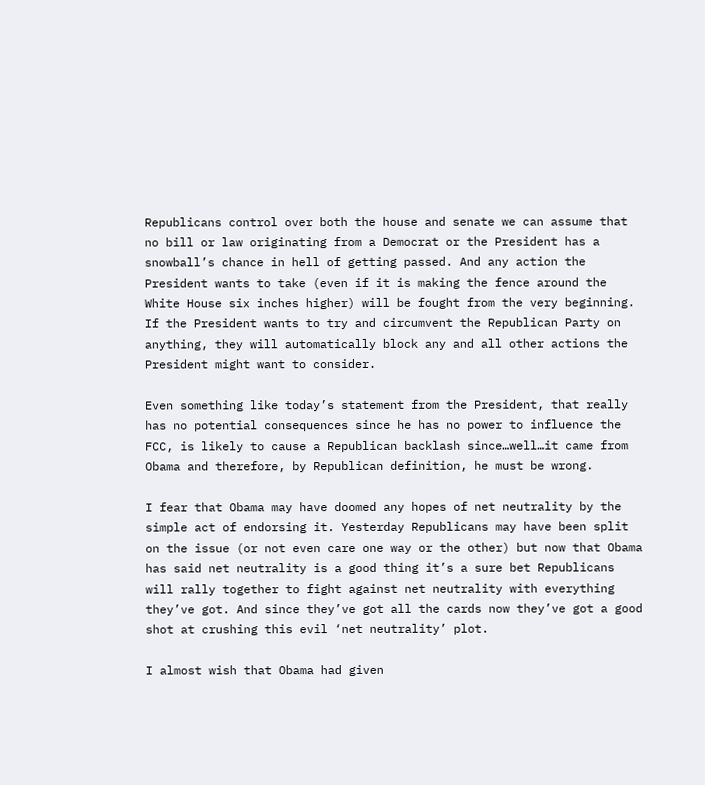Republicans control over both the house and senate we can assume that no bill or law originating from a Democrat or the President has a snowball’s chance in hell of getting passed. And any action the President wants to take (even if it is making the fence around the White House six inches higher) will be fought from the very beginning. If the President wants to try and circumvent the Republican Party on anything, they will automatically block any and all other actions the President might want to consider.

Even something like today’s statement from the President, that really has no potential consequences since he has no power to influence the FCC, is likely to cause a Republican backlash since…well…it came from Obama and therefore, by Republican definition, he must be wrong.

I fear that Obama may have doomed any hopes of net neutrality by the simple act of endorsing it. Yesterday Republicans may have been split on the issue (or not even care one way or the other) but now that Obama has said net neutrality is a good thing it’s a sure bet Republicans will rally together to fight against net neutrality with everything they’ve got. And since they’ve got all the cards now they’ve got a good shot at crushing this evil ‘net neutrality’ plot.

I almost wish that Obama had given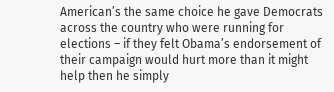American’s the same choice he gave Democrats across the country who were running for elections – if they felt Obama’s endorsement of their campaign would hurt more than it might help then he simply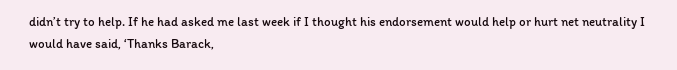didn’t try to help. If he had asked me last week if I thought his endorsement would help or hurt net neutrality I would have said, ‘Thanks Barack,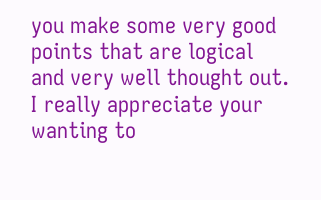you make some very good points that are logical and very well thought out. I really appreciate your wanting to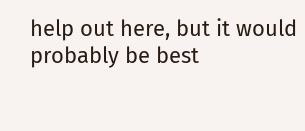help out here, but it would probably be best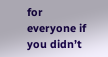for everyone if you didn’t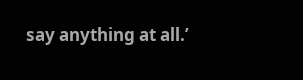say anything at all.’